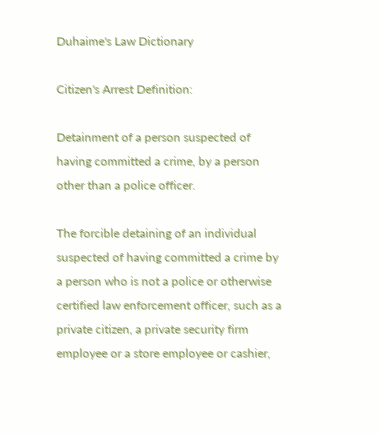Duhaime's Law Dictionary

Citizen's Arrest Definition:

Detainment of a person suspected of having committed a crime, by a person other than a police officer.

The forcible detaining of an individual suspected of having committed a crime by a person who is not a police or otherwise certified law enforcement officer, such as a private citizen, a private security firm employee or a store employee or cashier,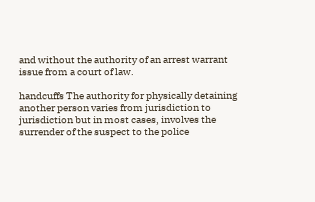and without the authority of an arrest warrant issue from a court of law.

handcuffs The authority for physically detaining another person varies from jurisdiction to jurisdiction but in most cases, involves the surrender of the suspect to the police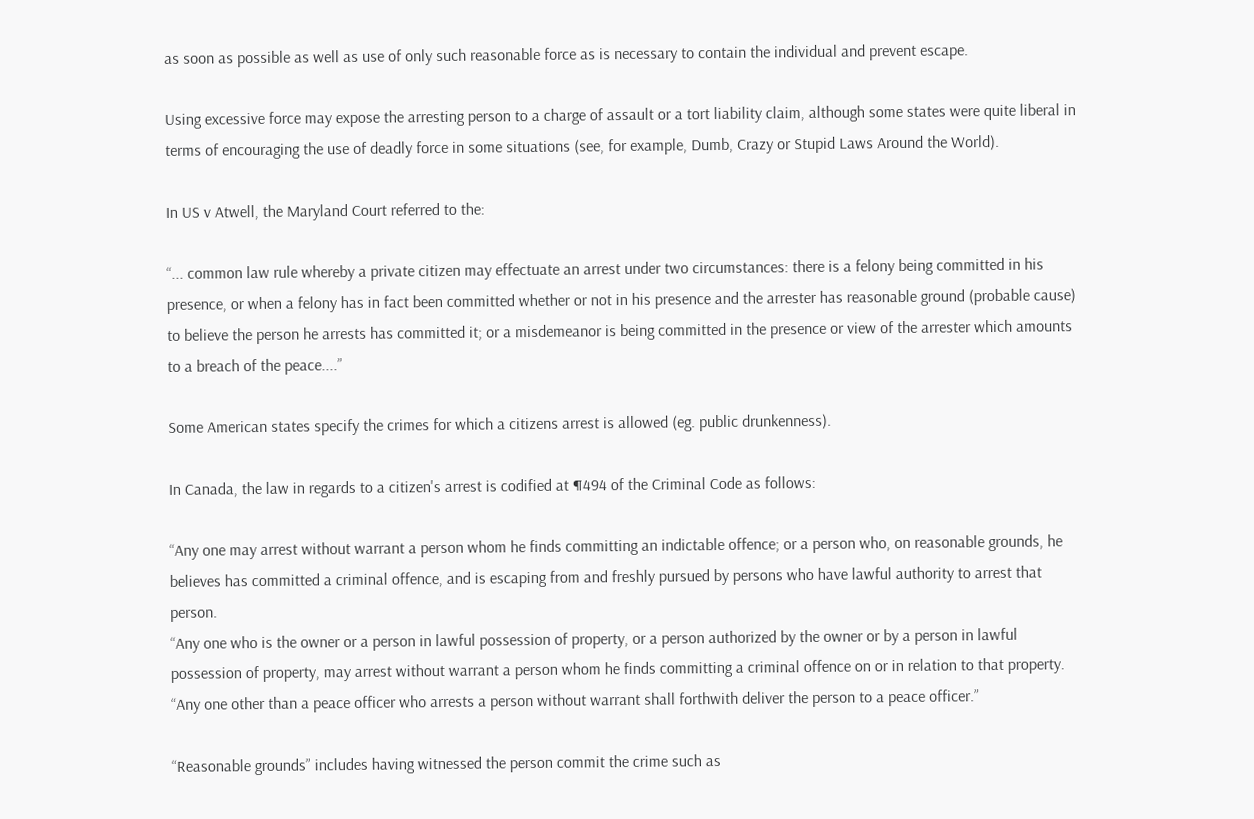as soon as possible as well as use of only such reasonable force as is necessary to contain the individual and prevent escape.

Using excessive force may expose the arresting person to a charge of assault or a tort liability claim, although some states were quite liberal in terms of encouraging the use of deadly force in some situations (see, for example, Dumb, Crazy or Stupid Laws Around the World).

In US v Atwell, the Maryland Court referred to the:

“... common law rule whereby a private citizen may effectuate an arrest under two circumstances: there is a felony being committed in his presence, or when a felony has in fact been committed whether or not in his presence and the arrester has reasonable ground (probable cause) to believe the person he arrests has committed it; or a misdemeanor is being committed in the presence or view of the arrester which amounts to a breach of the peace....”

Some American states specify the crimes for which a citizens arrest is allowed (eg. public drunkenness).

In Canada, the law in regards to a citizen's arrest is codified at ¶494 of the Criminal Code as follows:

“Any one may arrest without warrant a person whom he finds committing an indictable offence; or a person who, on reasonable grounds, he believes has committed a criminal offence, and is escaping from and freshly pursued by persons who have lawful authority to arrest that person.
“Any one who is the owner or a person in lawful possession of property, or a person authorized by the owner or by a person in lawful possession of property, may arrest without warrant a person whom he finds committing a criminal offence on or in relation to that property.
“Any one other than a peace officer who arrests a person without warrant shall forthwith deliver the person to a peace officer.”

“Reasonable grounds” includes having witnessed the person commit the crime such as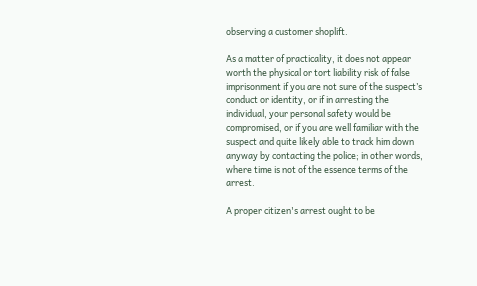observing a customer shoplift.

As a matter of practicality, it does not appear worth the physical or tort liability risk of false imprisonment if you are not sure of the suspect’s conduct or identity, or if in arresting the individual, your personal safety would be compromised, or if you are well familiar with the suspect and quite likely able to track him down anyway by contacting the police; in other words, where time is not of the essence terms of the arrest.

A proper citizen's arrest ought to be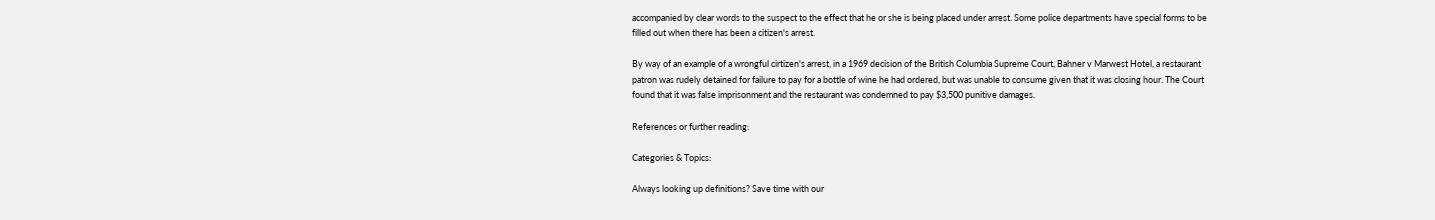accompanied by clear words to the suspect to the effect that he or she is being placed under arrest. Some police departments have special forms to be filled out when there has been a citizen's arrest.

By way of an example of a wrongful cirtizen's arrest, in a 1969 decision of the British Columbia Supreme Court, Bahner v Marwest Hotel, a restaurant patron was rudely detained for failure to pay for a bottle of wine he had ordered, but was unable to consume given that it was closing hour. The Court found that it was false imprisonment and the restaurant was condemned to pay $3,500 punitive damages.

References or further reading:

Categories & Topics:

Always looking up definitions? Save time with our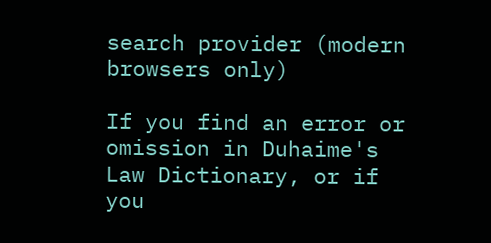search provider (modern browsers only)

If you find an error or omission in Duhaime's Law Dictionary, or if you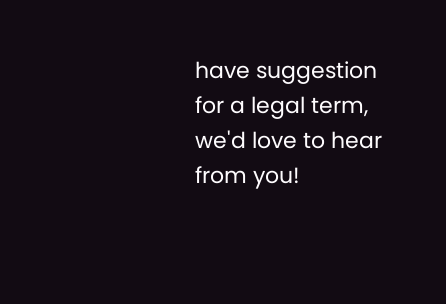have suggestion for a legal term, we'd love to hear from you!